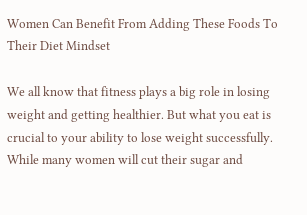Women Can Benefit From Adding These Foods To Their Diet Mindset

We all know that fitness plays a big role in losing weight and getting healthier. But what you eat is crucial to your ability to lose weight successfully. While many women will cut their sugar and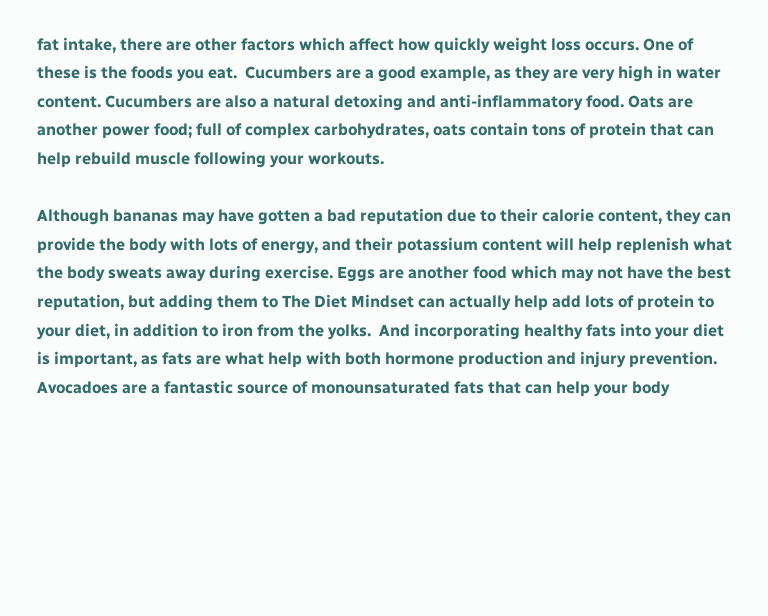fat intake, there are other factors which affect how quickly weight loss occurs. One of these is the foods you eat.  Cucumbers are a good example, as they are very high in water content. Cucumbers are also a natural detoxing and anti-inflammatory food. Oats are another power food; full of complex carbohydrates, oats contain tons of protein that can help rebuild muscle following your workouts.

Although bananas may have gotten a bad reputation due to their calorie content, they can provide the body with lots of energy, and their potassium content will help replenish what the body sweats away during exercise. Eggs are another food which may not have the best reputation, but adding them to The Diet Mindset can actually help add lots of protein to your diet, in addition to iron from the yolks.  And incorporating healthy fats into your diet is important, as fats are what help with both hormone production and injury prevention. Avocadoes are a fantastic source of monounsaturated fats that can help your body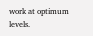work at optimum levels.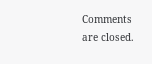Comments are closed.